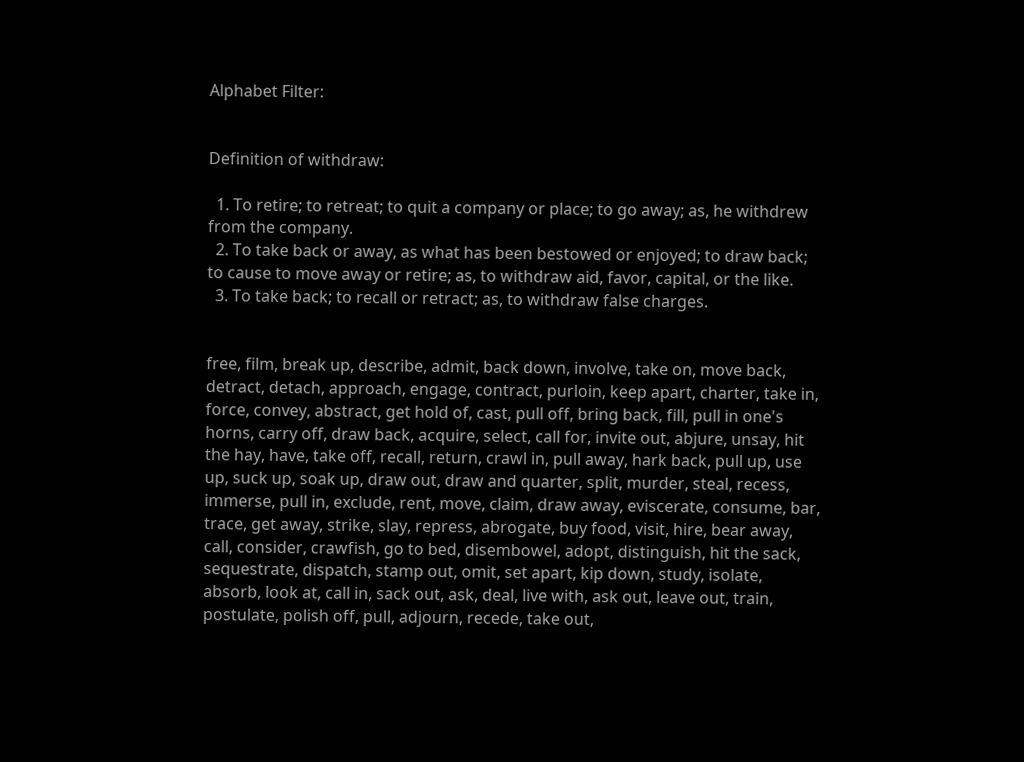Alphabet Filter:


Definition of withdraw:

  1. To retire; to retreat; to quit a company or place; to go away; as, he withdrew from the company.
  2. To take back or away, as what has been bestowed or enjoyed; to draw back; to cause to move away or retire; as, to withdraw aid, favor, capital, or the like.
  3. To take back; to recall or retract; as, to withdraw false charges.


free, film, break up, describe, admit, back down, involve, take on, move back, detract, detach, approach, engage, contract, purloin, keep apart, charter, take in, force, convey, abstract, get hold of, cast, pull off, bring back, fill, pull in one's horns, carry off, draw back, acquire, select, call for, invite out, abjure, unsay, hit the hay, have, take off, recall, return, crawl in, pull away, hark back, pull up, use up, suck up, soak up, draw out, draw and quarter, split, murder, steal, recess, immerse, pull in, exclude, rent, move, claim, draw away, eviscerate, consume, bar, trace, get away, strike, slay, repress, abrogate, buy food, visit, hire, bear away, call, consider, crawfish, go to bed, disembowel, adopt, distinguish, hit the sack, sequestrate, dispatch, stamp out, omit, set apart, kip down, study, isolate, absorb, look at, call in, sack out, ask, deal, live with, ask out, leave out, train, postulate, polish off, pull, adjourn, recede, take out,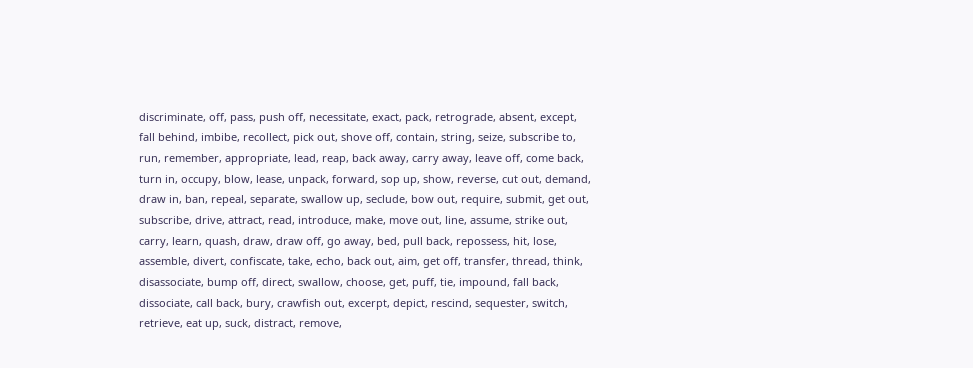discriminate, off, pass, push off, necessitate, exact, pack, retrograde, absent, except, fall behind, imbibe, recollect, pick out, shove off, contain, string, seize, subscribe to, run, remember, appropriate, lead, reap, back away, carry away, leave off, come back, turn in, occupy, blow, lease, unpack, forward, sop up, show, reverse, cut out, demand, draw in, ban, repeal, separate, swallow up, seclude, bow out, require, submit, get out, subscribe, drive, attract, read, introduce, make, move out, line, assume, strike out, carry, learn, quash, draw, draw off, go away, bed, pull back, repossess, hit, lose, assemble, divert, confiscate, take, echo, back out, aim, get off, transfer, thread, think, disassociate, bump off, direct, swallow, choose, get, puff, tie, impound, fall back, dissociate, call back, bury, crawfish out, excerpt, depict, rescind, sequester, switch, retrieve, eat up, suck, distract, remove,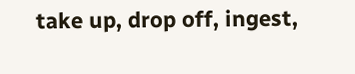take up, drop off, ingest,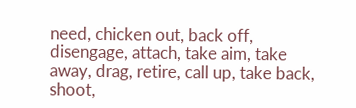need, chicken out, back off, disengage, attach, take aim, take away, drag, retire, call up, take back, shoot,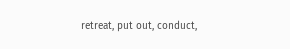retreat, put out, conduct,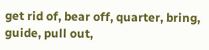get rid of, bear off, quarter, bring, guide, pull out,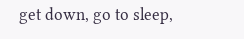get down, go to sleep,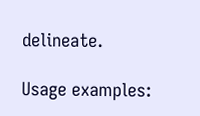delineate.

Usage examples: